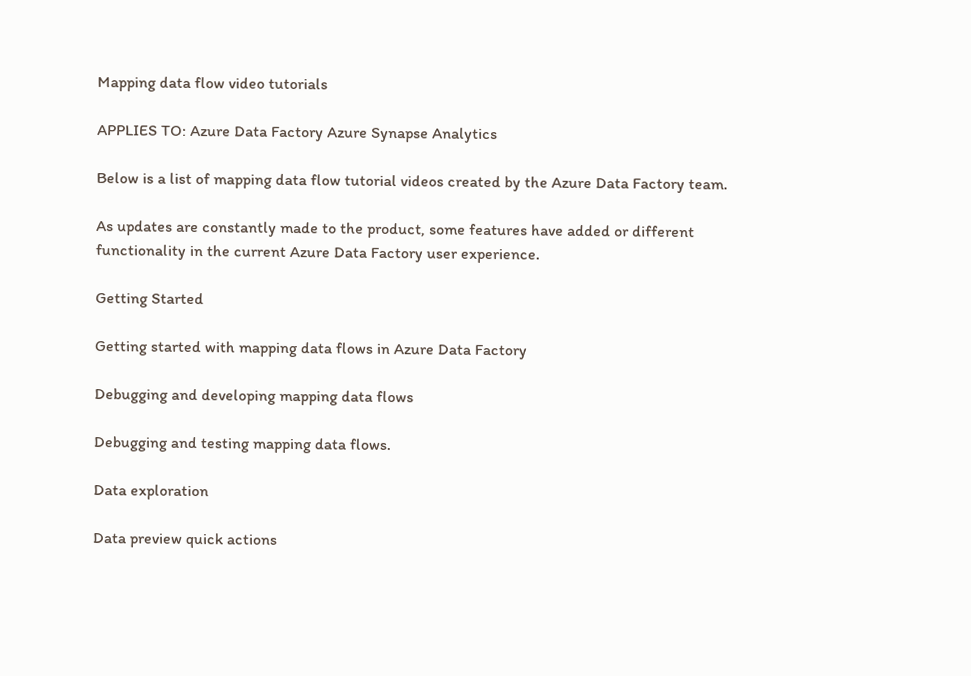Mapping data flow video tutorials

APPLIES TO: Azure Data Factory Azure Synapse Analytics

Below is a list of mapping data flow tutorial videos created by the Azure Data Factory team.

As updates are constantly made to the product, some features have added or different functionality in the current Azure Data Factory user experience.

Getting Started

Getting started with mapping data flows in Azure Data Factory

Debugging and developing mapping data flows

Debugging and testing mapping data flows.

Data exploration

Data preview quick actions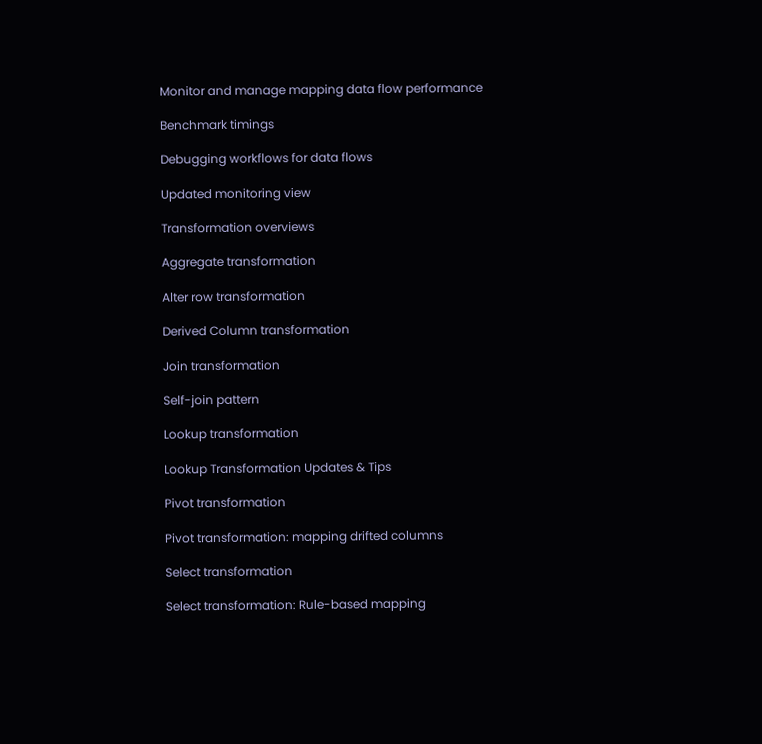Monitor and manage mapping data flow performance

Benchmark timings

Debugging workflows for data flows

Updated monitoring view

Transformation overviews

Aggregate transformation

Alter row transformation

Derived Column transformation

Join transformation

Self-join pattern

Lookup transformation

Lookup Transformation Updates & Tips

Pivot transformation

Pivot transformation: mapping drifted columns

Select transformation

Select transformation: Rule-based mapping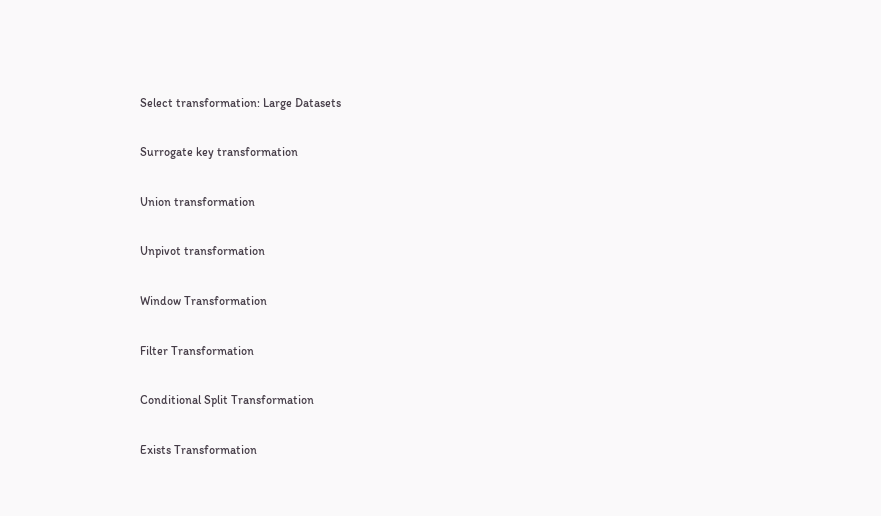Select transformation: Large Datasets

Surrogate key transformation

Union transformation

Unpivot transformation

Window Transformation

Filter Transformation

Conditional Split Transformation

Exists Transformation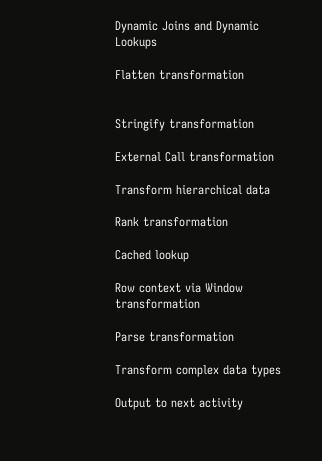Dynamic Joins and Dynamic Lookups

Flatten transformation


Stringify transformation

External Call transformation

Transform hierarchical data

Rank transformation

Cached lookup

Row context via Window transformation

Parse transformation

Transform complex data types

Output to next activity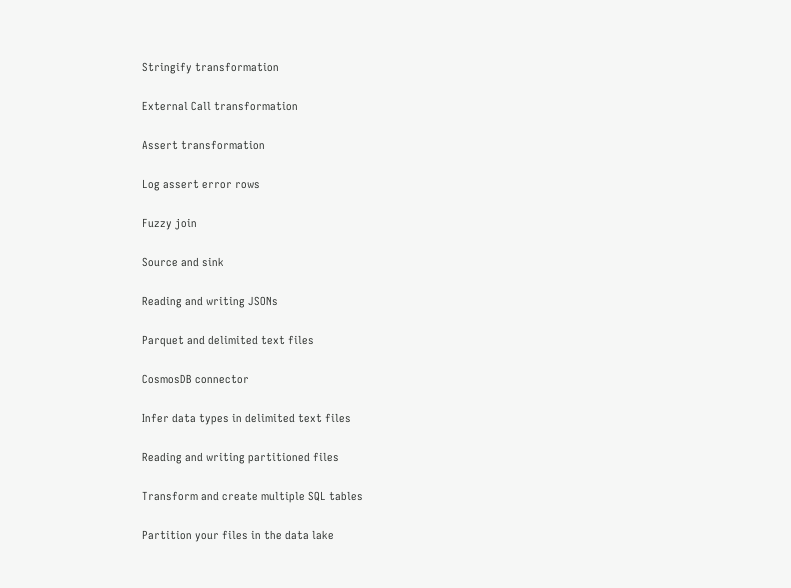Stringify transformation

External Call transformation

Assert transformation

Log assert error rows

Fuzzy join

Source and sink

Reading and writing JSONs

Parquet and delimited text files

CosmosDB connector

Infer data types in delimited text files

Reading and writing partitioned files

Transform and create multiple SQL tables

Partition your files in the data lake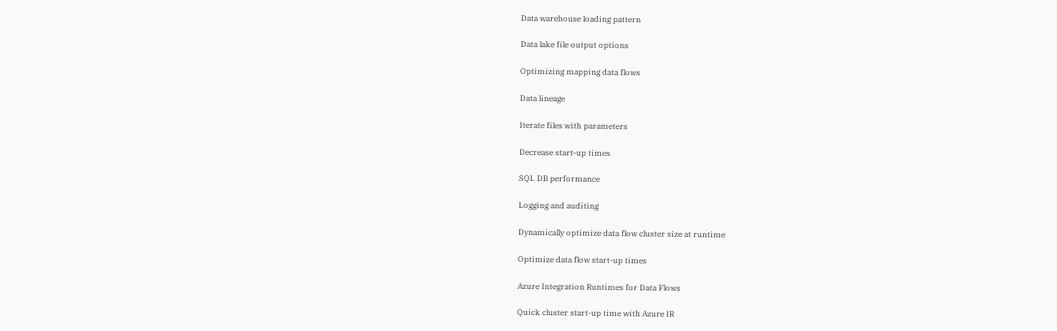Data warehouse loading pattern

Data lake file output options

Optimizing mapping data flows

Data lineage

Iterate files with parameters

Decrease start-up times

SQL DB performance

Logging and auditing

Dynamically optimize data flow cluster size at runtime

Optimize data flow start-up times

Azure Integration Runtimes for Data Flows

Quick cluster start-up time with Azure IR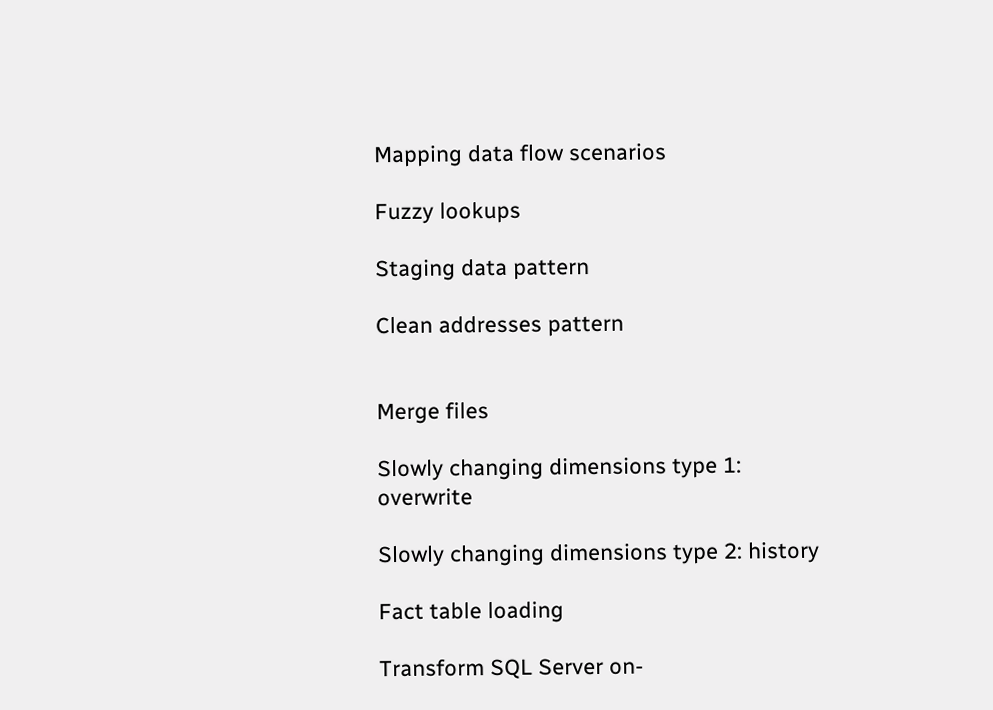Mapping data flow scenarios

Fuzzy lookups

Staging data pattern

Clean addresses pattern


Merge files

Slowly changing dimensions type 1: overwrite

Slowly changing dimensions type 2: history

Fact table loading

Transform SQL Server on-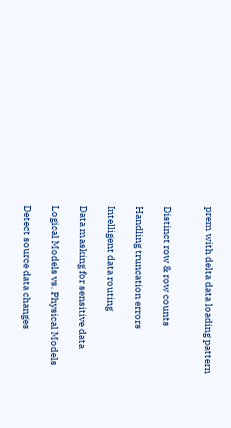prem with delta data loading pattern


Distinct row & row counts

Handling truncation errors

Intelligent data routing

Data masking for sensitive data

Logical Models vs. Physical Models

Detect source data changes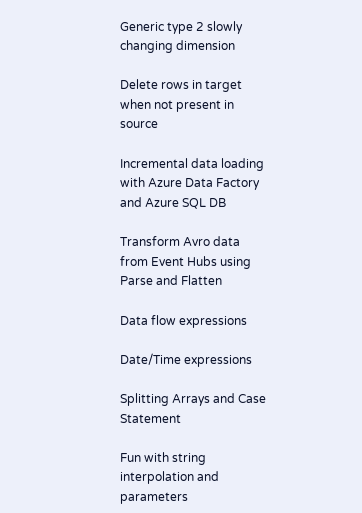Generic type 2 slowly changing dimension

Delete rows in target when not present in source

Incremental data loading with Azure Data Factory and Azure SQL DB

Transform Avro data from Event Hubs using Parse and Flatten

Data flow expressions

Date/Time expressions

Splitting Arrays and Case Statement

Fun with string interpolation and parameters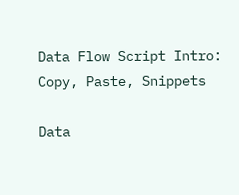Data Flow Script Intro: Copy, Paste, Snippets

Data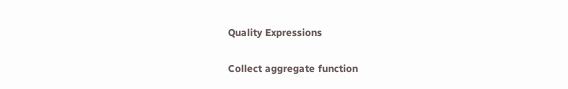Quality Expressions

Collect aggregate function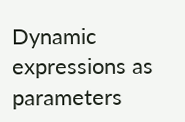Dynamic expressions as parameters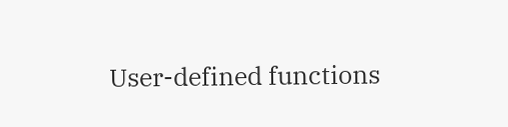User-defined functions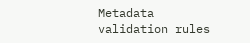Metadata validation rules